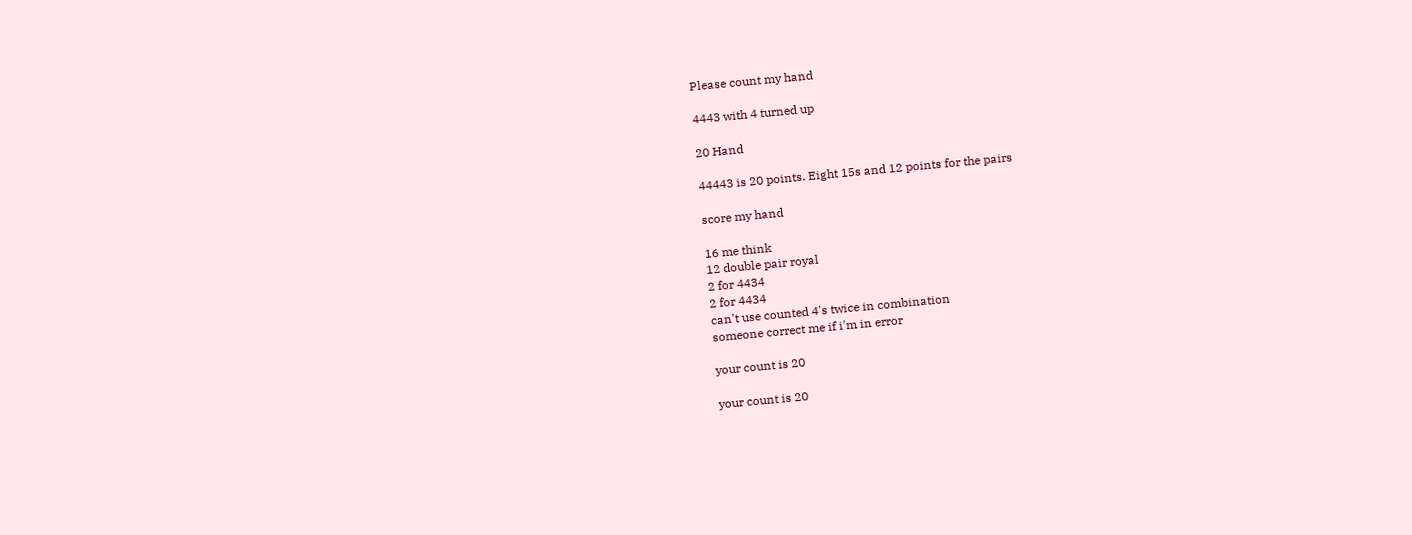Please count my hand

4443 with 4 turned up

20 Hand

44443 is 20 points. Eight 15s and 12 points for the pairs

score my hand

16 me think
12 double pair royal
2 for 4434
2 for 4434
can't use counted 4's twice in combination
someone correct me if i'm in error

your count is 20

your count is 20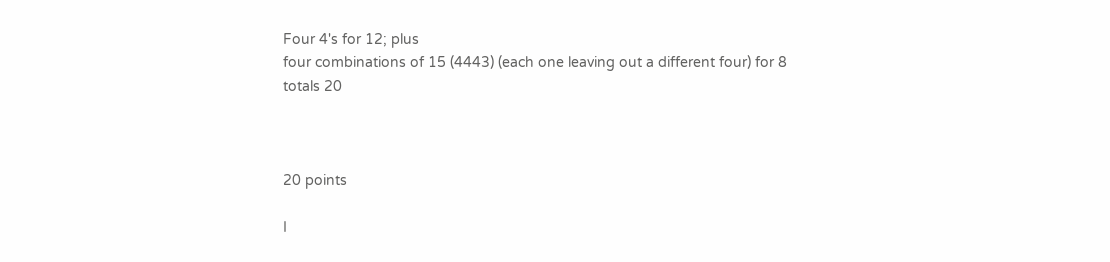Four 4's for 12; plus
four combinations of 15 (4443) (each one leaving out a different four) for 8
totals 20



20 points

I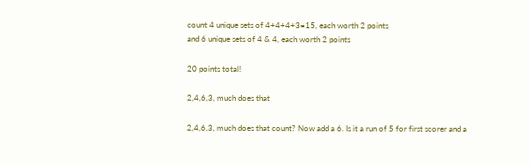count 4 unique sets of 4+4+4+3=15, each worth 2 points
and 6 unique sets of 4 & 4, each worth 2 points

20 points total!

2,4,6,3, much does that

2,4,6,3, much does that count? Now add a 6. Is it a run of 5 for first scorer and a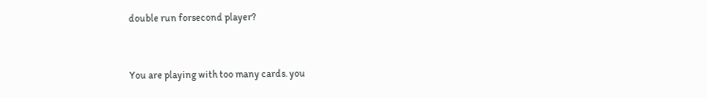double run forsecond player?


You are playing with too many cards. you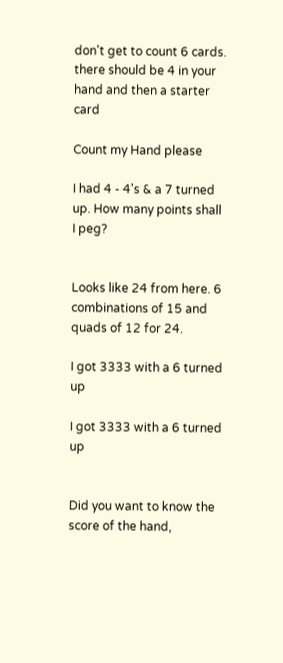don't get to count 6 cards. there should be 4 in your hand and then a starter card

Count my Hand please

I had 4 - 4's & a 7 turned up. How many points shall I peg?


Looks like 24 from here. 6 combinations of 15 and quads of 12 for 24.

I got 3333 with a 6 turned up

I got 3333 with a 6 turned up


Did you want to know the score of the hand,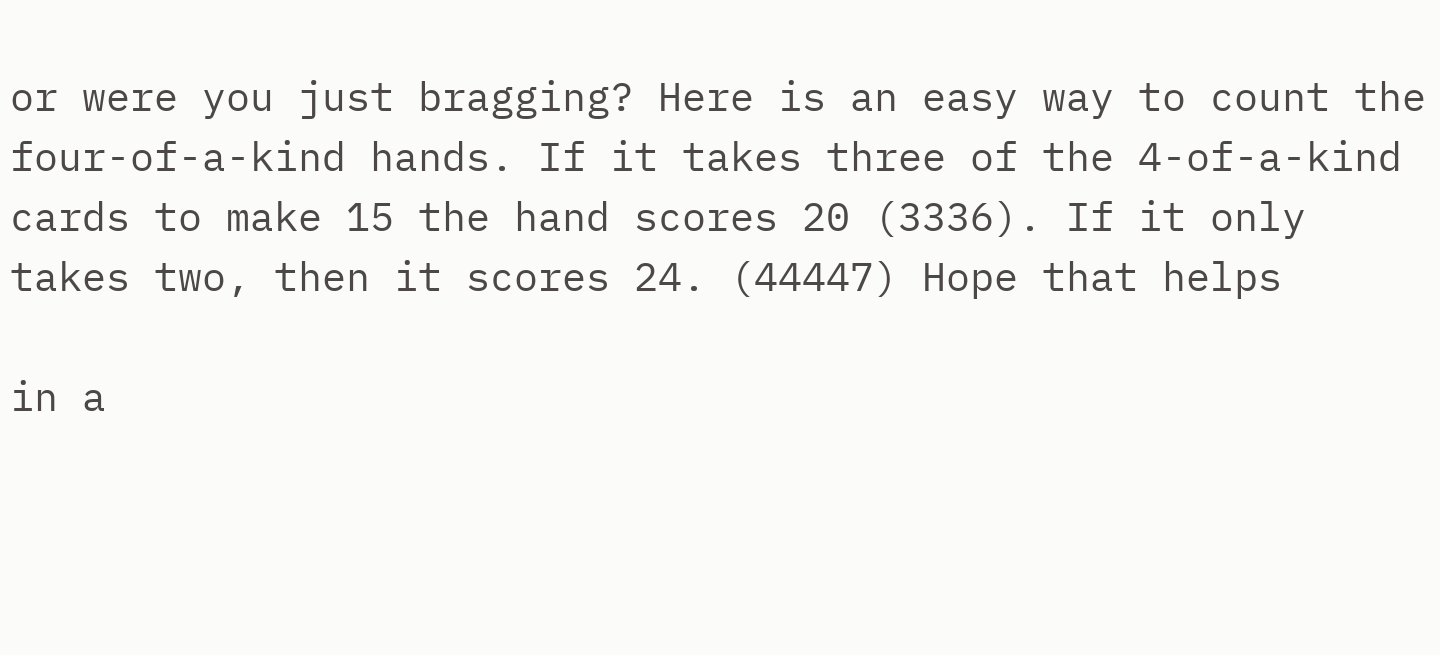or were you just bragging? Here is an easy way to count the four-of-a-kind hands. If it takes three of the 4-of-a-kind cards to make 15 the hand scores 20 (3336). If it only takes two, then it scores 24. (44447) Hope that helps

in a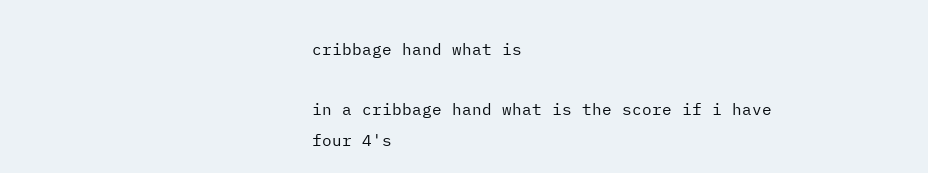cribbage hand what is

in a cribbage hand what is the score if i have four 4's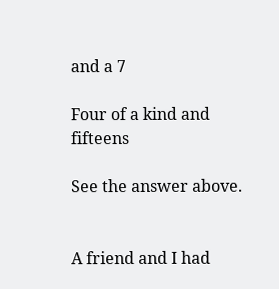and a 7

Four of a kind and fifteens

See the answer above.


A friend and I had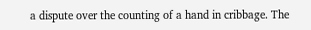a dispute over the counting of a hand in cribbage. The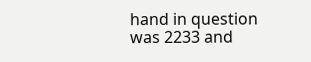hand in question was 2233 and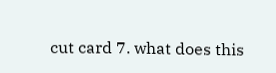cut card 7. what does this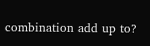combination add up to?